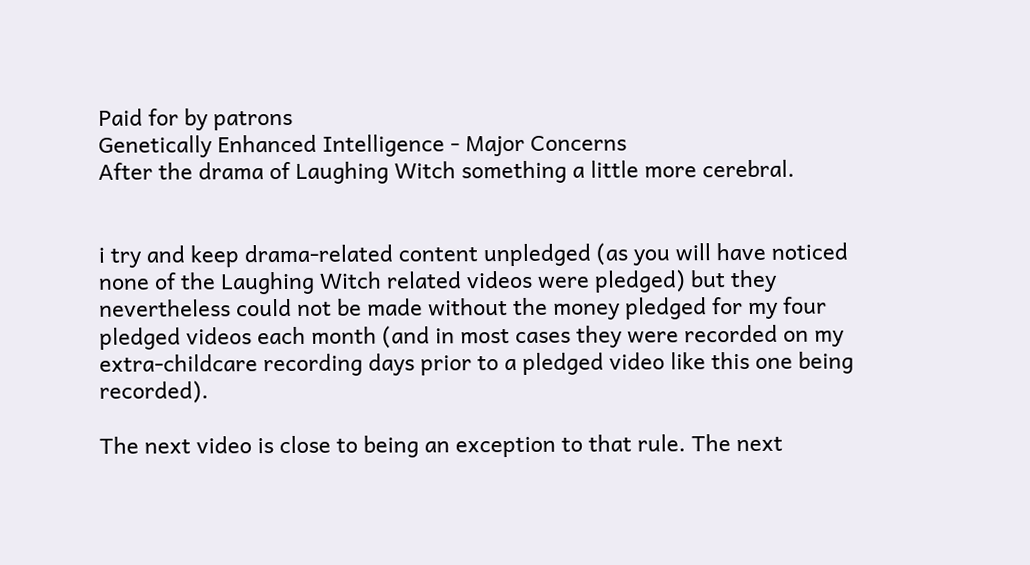Paid for by patrons
Genetically Enhanced Intelligence - Major Concerns
After the drama of Laughing Witch something a little more cerebral.


i try and keep drama-related content unpledged (as you will have noticed none of the Laughing Witch related videos were pledged) but they nevertheless could not be made without the money pledged for my four pledged videos each month (and in most cases they were recorded on my extra-childcare recording days prior to a pledged video like this one being recorded).

The next video is close to being an exception to that rule. The next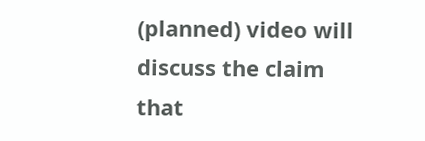(planned) video will discuss the claim that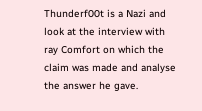Thunderf00t is a Nazi and look at the interview with ray Comfort on which the claim was made and analyse the answer he gave.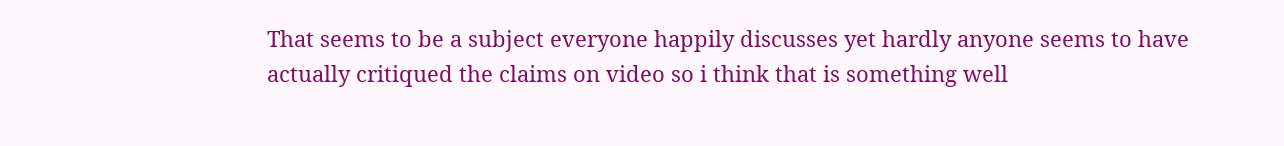That seems to be a subject everyone happily discusses yet hardly anyone seems to have actually critiqued the claims on video so i think that is something well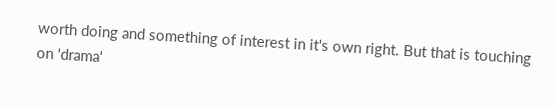worth doing and something of interest in it's own right. But that is touching on 'drama'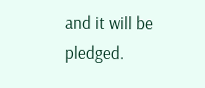and it will be pledged.